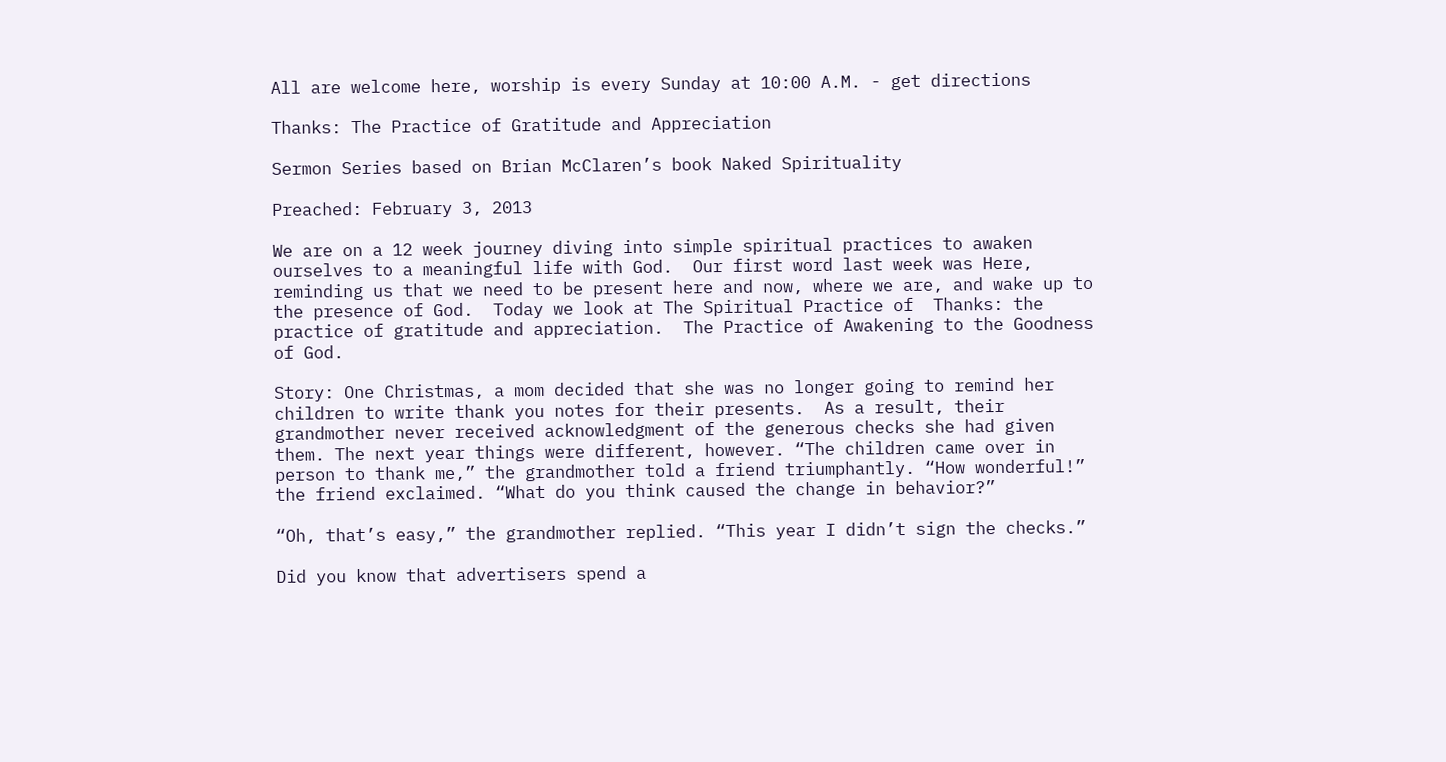All are welcome here, worship is every Sunday at 10:00 A.M. - get directions

Thanks: The Practice of Gratitude and Appreciation

Sermon Series based on Brian McClaren’s book Naked Spirituality

Preached: February 3, 2013

We are on a 12 week journey diving into simple spiritual practices to awaken ourselves to a meaningful life with God.  Our first word last week was Here, reminding us that we need to be present here and now, where we are, and wake up to the presence of God.  Today we look at The Spiritual Practice of  Thanks: the practice of gratitude and appreciation.  The Practice of Awakening to the Goodness of God.

Story: One Christmas, a mom decided that she was no longer going to remind her children to write thank you notes for their presents.  As a result, their grandmother never received acknowledgment of the generous checks she had given them. The next year things were different, however. “The children came over in person to thank me,” the grandmother told a friend triumphantly. “How wonderful!” the friend exclaimed. “What do you think caused the change in behavior?”

“Oh, that’s easy,” the grandmother replied. “This year I didn’t sign the checks.”

Did you know that advertisers spend a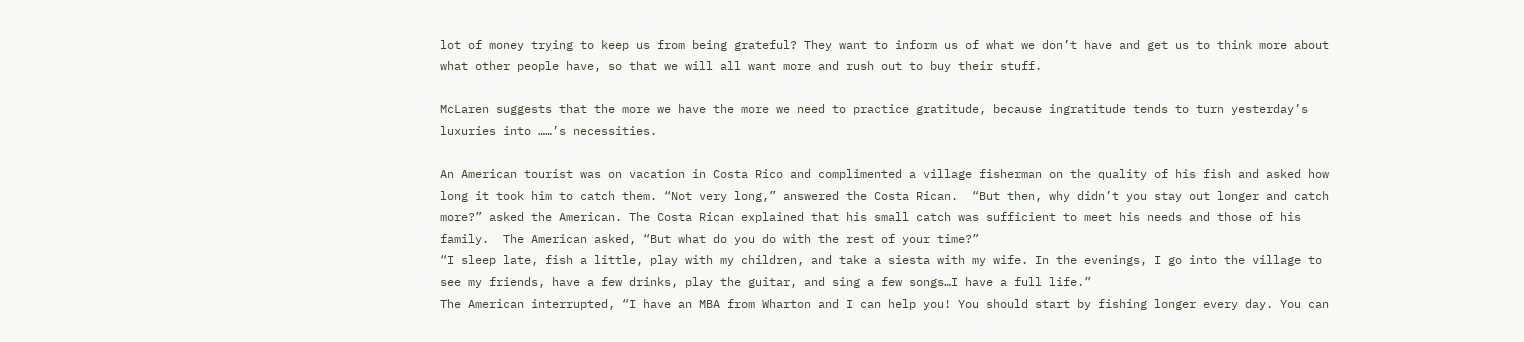lot of money trying to keep us from being grateful? They want to inform us of what we don’t have and get us to think more about what other people have, so that we will all want more and rush out to buy their stuff.

McLaren suggests that the more we have the more we need to practice gratitude, because ingratitude tends to turn yesterday’s luxuries into ……’s necessities.

An American tourist was on vacation in Costa Rico and complimented a village fisherman on the quality of his fish and asked how long it took him to catch them. “Not very long,” answered the Costa Rican.  “But then, why didn’t you stay out longer and catch more?” asked the American. The Costa Rican explained that his small catch was sufficient to meet his needs and those of his family.  The American asked, “But what do you do with the rest of your time?”
“I sleep late, fish a little, play with my children, and take a siesta with my wife. In the evenings, I go into the village to see my friends, have a few drinks, play the guitar, and sing a few songs…I have a full life.”
The American interrupted, “I have an MBA from Wharton and I can help you! You should start by fishing longer every day. You can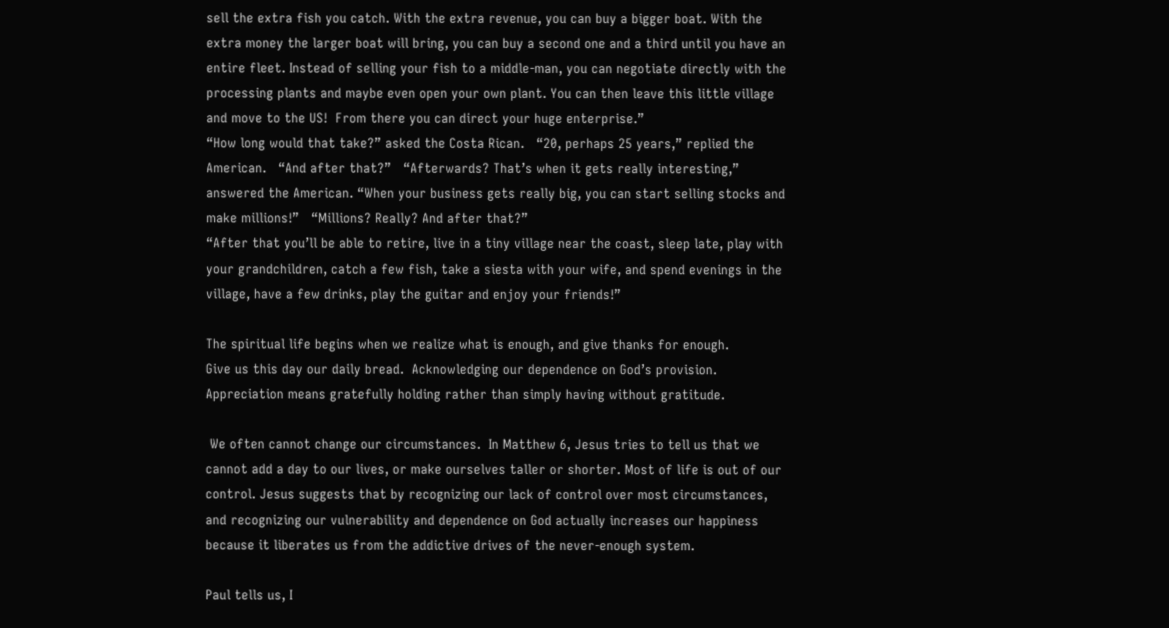sell the extra fish you catch. With the extra revenue, you can buy a bigger boat. With the extra money the larger boat will bring, you can buy a second one and a third until you have an entire fleet. Instead of selling your fish to a middle-man, you can negotiate directly with the processing plants and maybe even open your own plant. You can then leave this little village and move to the US!  From there you can direct your huge enterprise.”
“How long would that take?” asked the Costa Rican.   “20, perhaps 25 years,” replied the American.   “And after that?”   “Afterwards? That’s when it gets really interesting,” answered the American. “When your business gets really big, you can start selling stocks and make millions!”   “Millions? Really? And after that?”
“After that you’ll be able to retire, live in a tiny village near the coast, sleep late, play with your grandchildren, catch a few fish, take a siesta with your wife, and spend evenings in the village, have a few drinks, play the guitar and enjoy your friends!”

The spiritual life begins when we realize what is enough, and give thanks for enough.
Give us this day our daily bread.  Acknowledging our dependence on God’s provision.
Appreciation means gratefully holding rather than simply having without gratitude.

 We often cannot change our circumstances.  In Matthew 6, Jesus tries to tell us that we cannot add a day to our lives, or make ourselves taller or shorter. Most of life is out of our control. Jesus suggests that by recognizing our lack of control over most circumstances, and recognizing our vulnerability and dependence on God actually increases our happiness because it liberates us from the addictive drives of the never-enough system.

Paul tells us, I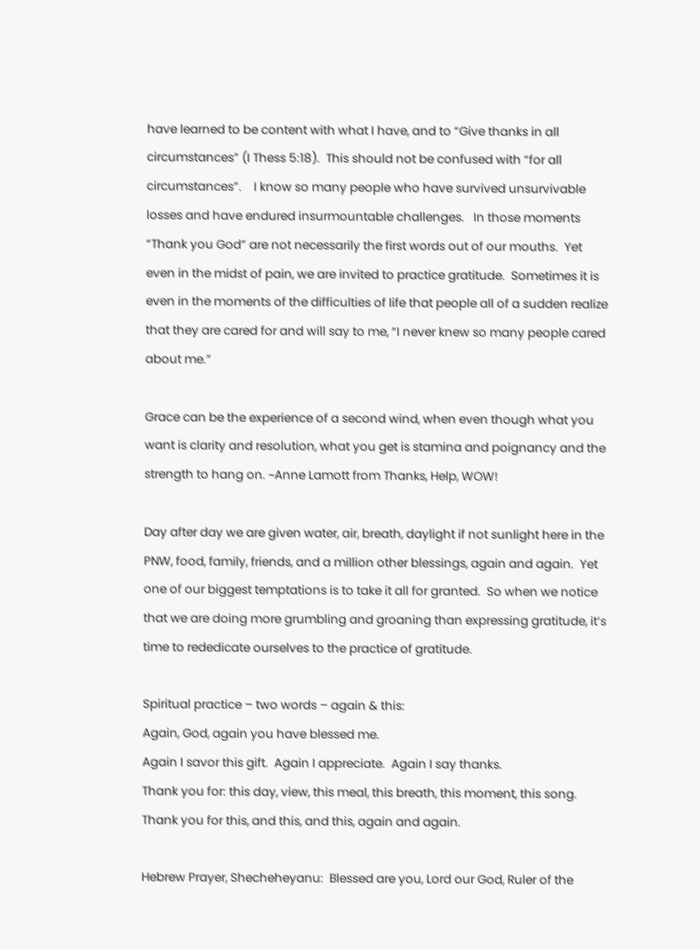have learned to be content with what I have, and to “Give thanks in all circumstances” (I Thess 5:18).  This should not be confused with “for all circumstances”.    I know so many people who have survived unsurvivable losses and have endured insurmountable challenges.   In those moments “Thank you God” are not necessarily the first words out of our mouths.  Yet even in the midst of pain, we are invited to practice gratitude.  Sometimes it is even in the moments of the difficulties of life that people all of a sudden realize that they are cared for and will say to me, “I never knew so many people cared about me.”

Grace can be the experience of a second wind, when even though what you want is clarity and resolution, what you get is stamina and poignancy and the strength to hang on. ~Anne Lamott from Thanks, Help, WOW!

Day after day we are given water, air, breath, daylight if not sunlight here in the PNW, food, family, friends, and a million other blessings, again and again.  Yet one of our biggest temptations is to take it all for granted.  So when we notice that we are doing more grumbling and groaning than expressing gratitude, it’s time to rededicate ourselves to the practice of gratitude.

Spiritual practice – two words – again & this:
Again, God, again you have blessed me.
Again I savor this gift.  Again I appreciate.  Again I say thanks.
Thank you for: this day, view, this meal, this breath, this moment, this song.
Thank you for this, and this, and this, again and again.

Hebrew Prayer, Shecheheyanu:  Blessed are you, Lord our God, Ruler of the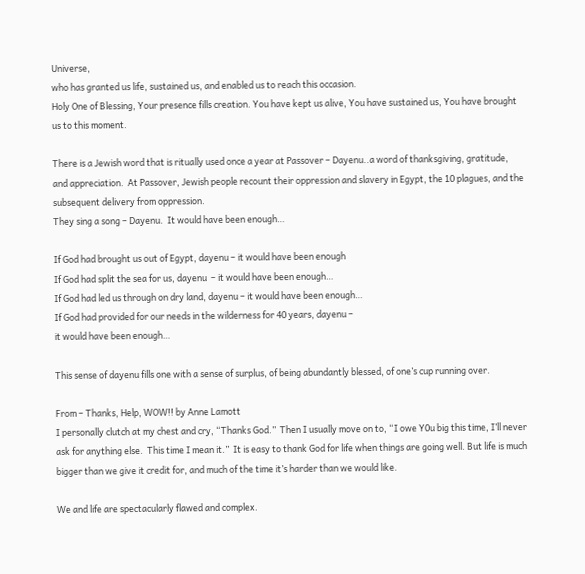Universe,
who has granted us life, sustained us, and enabled us to reach this occasion.
Holy One of Blessing, Your presence fills creation. You have kept us alive, You have sustained us, You have brought us to this moment.

There is a Jewish word that is ritually used once a year at Passover – Dayenu..a word of thanksgiving, gratitude, and appreciation.  At Passover, Jewish people recount their oppression and slavery in Egypt, the 10 plagues, and the subsequent delivery from oppression.
They sing a song – Dayenu.  It would have been enough…

If God had brought us out of Egypt, dayenu – it would have been enough
If God had split the sea for us, dayenu  – it would have been enough…
If God had led us through on dry land, dayenu – it would have been enough…
If God had provided for our needs in the wilderness for 40 years, dayenu –
it would have been enough…

This sense of dayenu fills one with a sense of surplus, of being abundantly blessed, of one’s cup running over.

From – Thanks, Help, WOW!! by Anne Lamott
I personally clutch at my chest and cry, “Thanks God.”  Then I usually move on to, “I owe Y0u big this time, I’ll never ask for anything else.  This time I mean it.”  It is easy to thank God for life when things are going well. But life is much bigger than we give it credit for, and much of the time it’s harder than we would like.

We and life are spectacularly flawed and complex.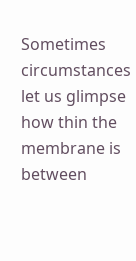Sometimes circumstances let us glimpse how thin the membrane is between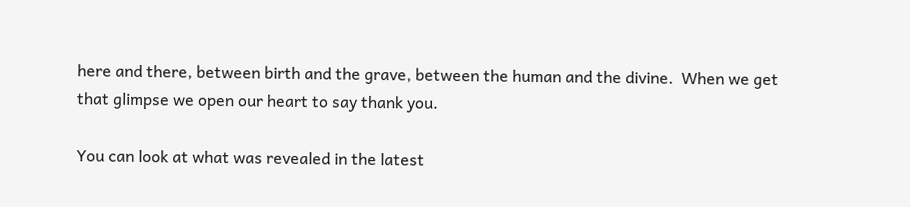here and there, between birth and the grave, between the human and the divine.  When we get that glimpse we open our heart to say thank you.

You can look at what was revealed in the latest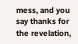mess, and you say thanks for the revelation,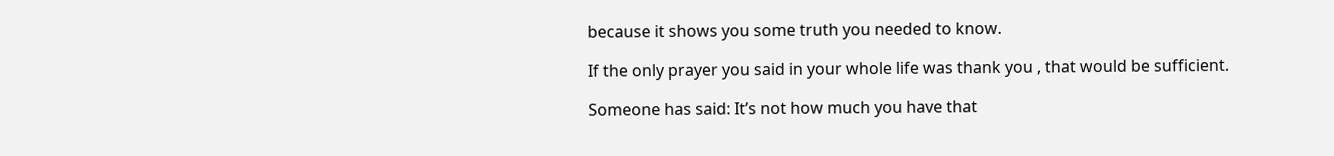because it shows you some truth you needed to know.

If the only prayer you said in your whole life was thank you , that would be sufficient.

Someone has said: It’s not how much you have that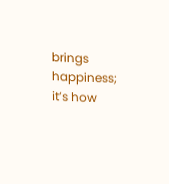brings happiness;  it’s how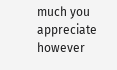much you appreciate however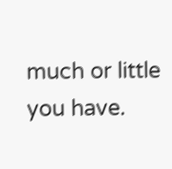much or little you have.